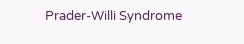Prader-Willi Syndrome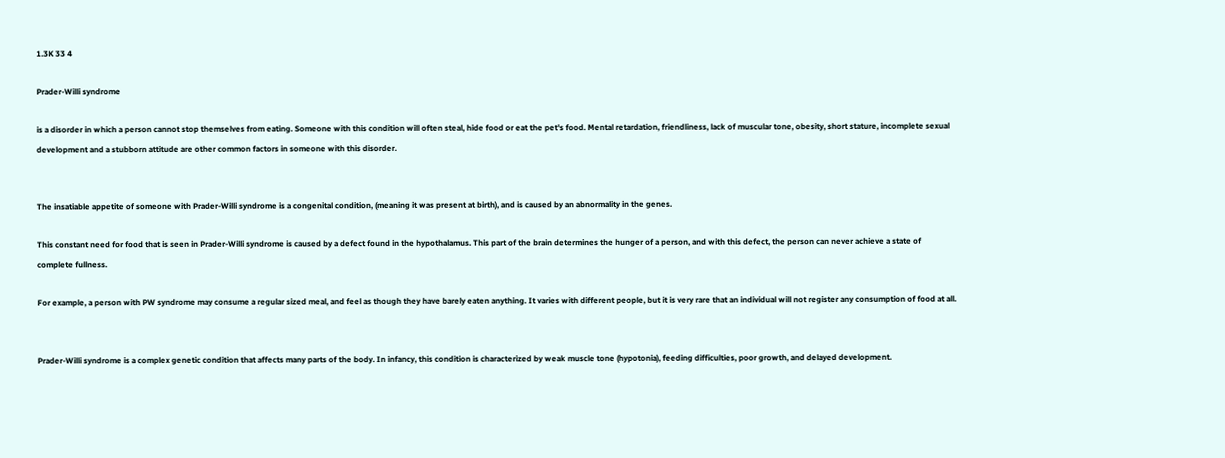1.3K 33 4

Prader-Willi syndrome

is a disorder in which a person cannot stop themselves from eating. Someone with this condition will often steal, hide food or eat the pet's food. Mental retardation, friendliness, lack of muscular tone, obesity, short stature, incomplete sexual development and a stubborn attitude are other common factors in someone with this disorder.


The insatiable appetite of someone with Prader-Willi syndrome is a congenital condition, (meaning it was present at birth), and is caused by an abnormality in the genes.

This constant need for food that is seen in Prader-Willi syndrome is caused by a defect found in the hypothalamus. This part of the brain determines the hunger of a person, and with this defect, the person can never achieve a state of complete fullness.

For example, a person with PW syndrome may consume a regular sized meal, and feel as though they have barely eaten anything. It varies with different people, but it is very rare that an individual will not register any consumption of food at all.


Prader-Willi syndrome is a complex genetic condition that affects many parts of the body. In infancy, this condition is characterized by weak muscle tone (hypotonia), feeding difficulties, poor growth, and delayed development.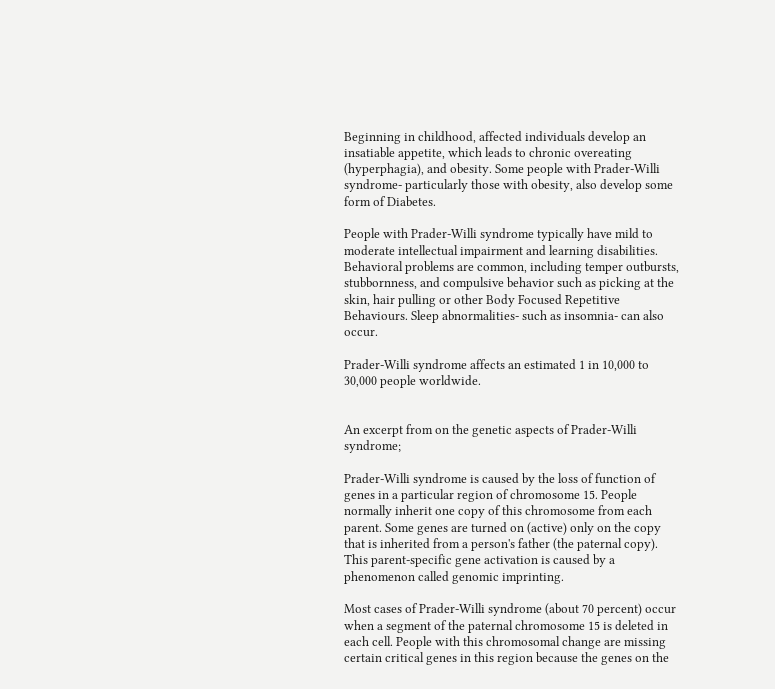Beginning in childhood, affected individuals develop an insatiable appetite, which leads to chronic overeating (hyperphagia), and obesity. Some people with Prader-Willi syndrome- particularly those with obesity, also develop some form of Diabetes.

People with Prader-Willi syndrome typically have mild to moderate intellectual impairment and learning disabilities. Behavioral problems are common, including temper outbursts, stubbornness, and compulsive behavior such as picking at the skin, hair pulling or other Body Focused Repetitive Behaviours. Sleep abnormalities- such as insomnia- can also occur.

Prader-Willi syndrome affects an estimated 1 in 10,000 to 30,000 people worldwide.


An excerpt from on the genetic aspects of Prader-Willi syndrome;

Prader-Willi syndrome is caused by the loss of function of genes in a particular region of chromosome 15. People normally inherit one copy of this chromosome from each parent. Some genes are turned on (active) only on the copy that is inherited from a person's father (the paternal copy). This parent-specific gene activation is caused by a phenomenon called genomic imprinting.

Most cases of Prader-Willi syndrome (about 70 percent) occur when a segment of the paternal chromosome 15 is deleted in each cell. People with this chromosomal change are missing certain critical genes in this region because the genes on the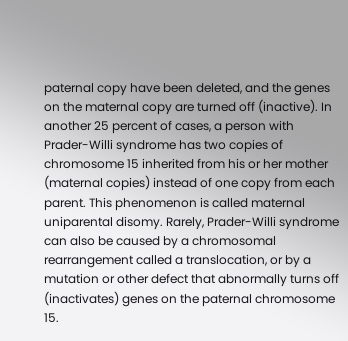paternal copy have been deleted, and the genes on the maternal copy are turned off (inactive). In another 25 percent of cases, a person with Prader-Willi syndrome has two copies of chromosome 15 inherited from his or her mother (maternal copies) instead of one copy from each parent. This phenomenon is called maternal uniparental disomy. Rarely, Prader-Willi syndrome can also be caused by a chromosomal rearrangement called a translocation, or by a mutation or other defect that abnormally turns off (inactivates) genes on the paternal chromosome 15.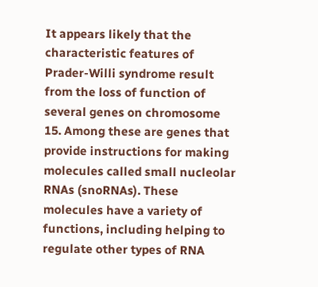It appears likely that the characteristic features of Prader-Willi syndrome result from the loss of function of several genes on chromosome 15. Among these are genes that provide instructions for making molecules called small nucleolar RNAs (snoRNAs). These molecules have a variety of functions, including helping to regulate other types of RNA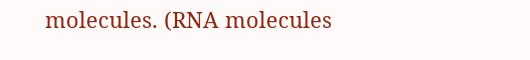molecules. (RNA molecules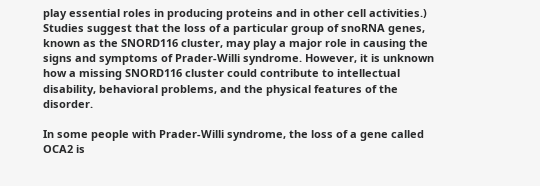play essential roles in producing proteins and in other cell activities.) Studies suggest that the loss of a particular group of snoRNA genes, known as the SNORD116 cluster, may play a major role in causing the signs and symptoms of Prader-Willi syndrome. However, it is unknown how a missing SNORD116 cluster could contribute to intellectual disability, behavioral problems, and the physical features of the disorder.

In some people with Prader-Willi syndrome, the loss of a gene called OCA2 is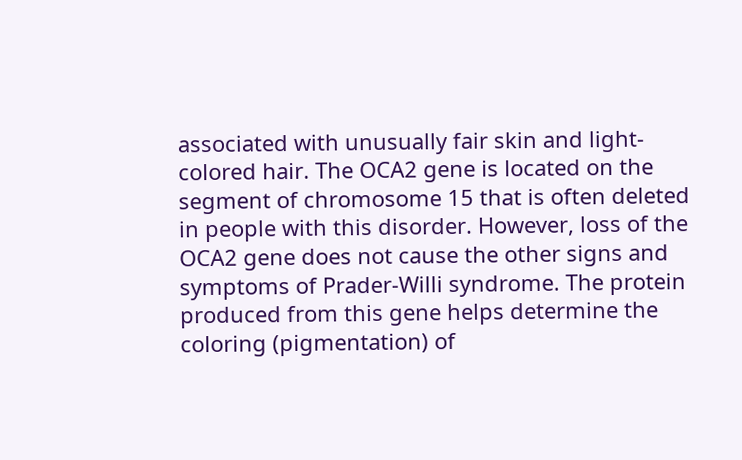associated with unusually fair skin and light-colored hair. The OCA2 gene is located on the segment of chromosome 15 that is often deleted in people with this disorder. However, loss of the OCA2 gene does not cause the other signs and symptoms of Prader-Willi syndrome. The protein produced from this gene helps determine the coloring (pigmentation) of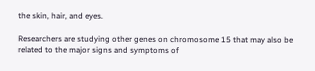the skin, hair, and eyes.

Researchers are studying other genes on chromosome 15 that may also be related to the major signs and symptoms of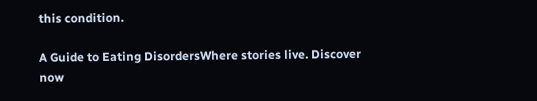this condition.

A Guide to Eating DisordersWhere stories live. Discover now